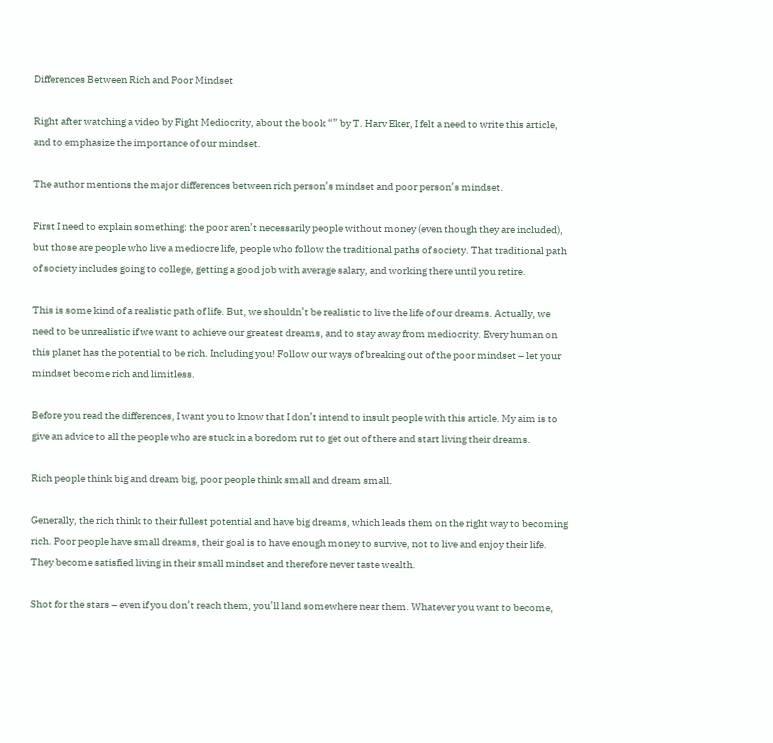Differences Between Rich and Poor Mindset

Right after watching a video by Fight Mediocrity, about the book “” by T. Harv Eker, I felt a need to write this article, and to emphasize the importance of our mindset.

The author mentions the major differences between rich person’s mindset and poor person’s mindset.

First I need to explain something: the poor aren’t necessarily people without money (even though they are included), but those are people who live a mediocre life, people who follow the traditional paths of society. That traditional path of society includes going to college, getting a good job with average salary, and working there until you retire.

This is some kind of a realistic path of life. But, we shouldn’t be realistic to live the life of our dreams. Actually, we need to be unrealistic if we want to achieve our greatest dreams, and to stay away from mediocrity. Every human on this planet has the potential to be rich. Including you! Follow our ways of breaking out of the poor mindset – let your mindset become rich and limitless.

Before you read the differences, I want you to know that I don’t intend to insult people with this article. My aim is to give an advice to all the people who are stuck in a boredom rut to get out of there and start living their dreams.

Rich people think big and dream big, poor people think small and dream small.

Generally, the rich think to their fullest potential and have big dreams, which leads them on the right way to becoming rich. Poor people have small dreams, their goal is to have enough money to survive, not to live and enjoy their life. They become satisfied living in their small mindset and therefore never taste wealth.

Shot for the stars – even if you don’t reach them, you’ll land somewhere near them. Whatever you want to become,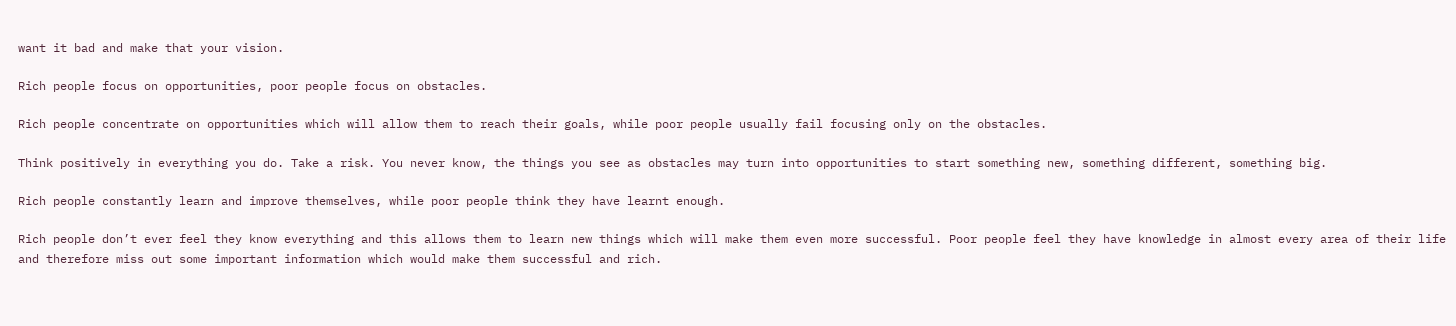want it bad and make that your vision.

Rich people focus on opportunities, poor people focus on obstacles.

Rich people concentrate on opportunities which will allow them to reach their goals, while poor people usually fail focusing only on the obstacles.

Think positively in everything you do. Take a risk. You never know, the things you see as obstacles may turn into opportunities to start something new, something different, something big.

Rich people constantly learn and improve themselves, while poor people think they have learnt enough.

Rich people don’t ever feel they know everything and this allows them to learn new things which will make them even more successful. Poor people feel they have knowledge in almost every area of their life and therefore miss out some important information which would make them successful and rich.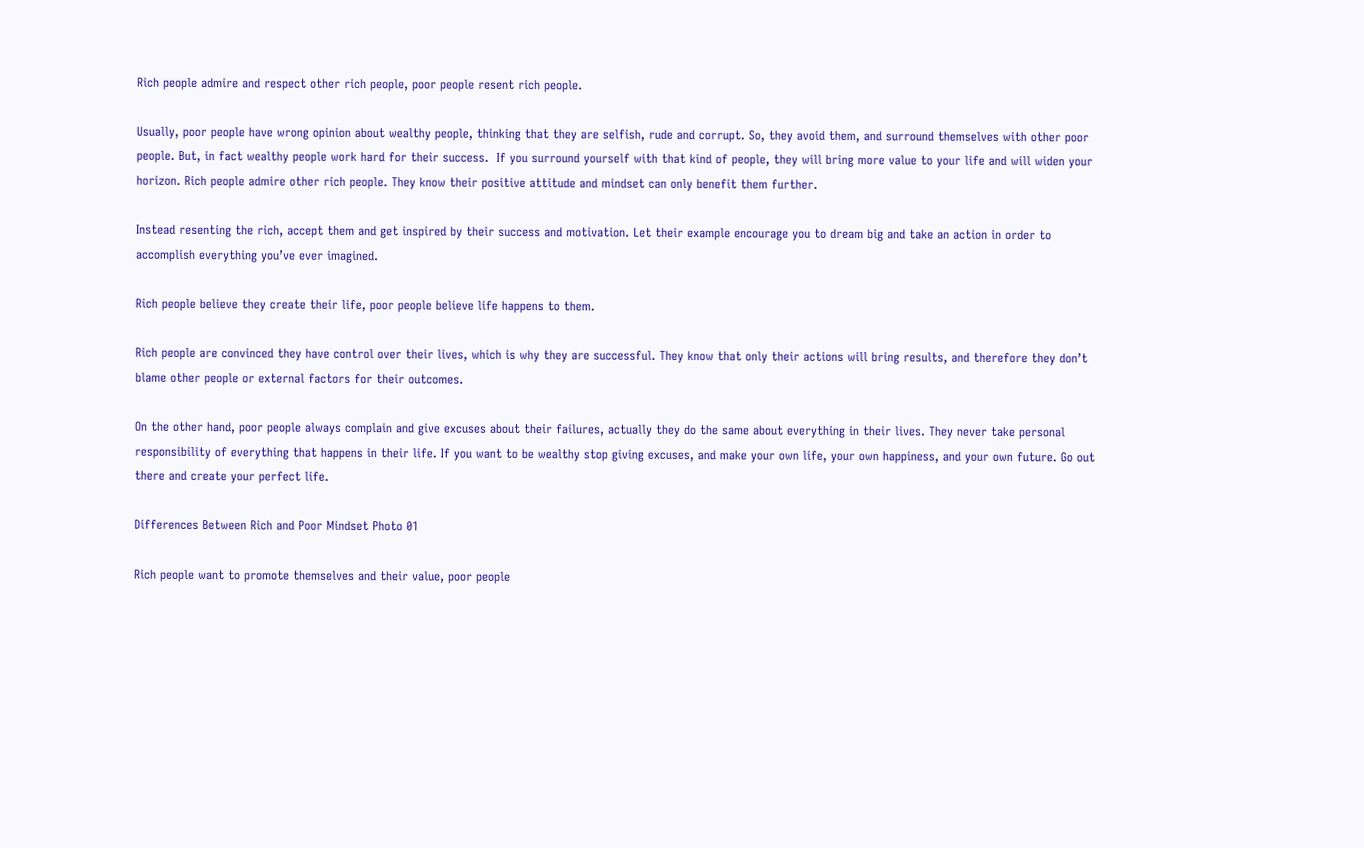Rich people admire and respect other rich people, poor people resent rich people.

Usually, poor people have wrong opinion about wealthy people, thinking that they are selfish, rude and corrupt. So, they avoid them, and surround themselves with other poor people. But, in fact wealthy people work hard for their success.  If you surround yourself with that kind of people, they will bring more value to your life and will widen your horizon. Rich people admire other rich people. They know their positive attitude and mindset can only benefit them further.

Instead resenting the rich, accept them and get inspired by their success and motivation. Let their example encourage you to dream big and take an action in order to accomplish everything you’ve ever imagined.

Rich people believe they create their life, poor people believe life happens to them.

Rich people are convinced they have control over their lives, which is why they are successful. They know that only their actions will bring results, and therefore they don’t blame other people or external factors for their outcomes.

On the other hand, poor people always complain and give excuses about their failures, actually they do the same about everything in their lives. They never take personal responsibility of everything that happens in their life. If you want to be wealthy stop giving excuses, and make your own life, your own happiness, and your own future. Go out there and create your perfect life.

Differences Between Rich and Poor Mindset Photo 01

Rich people want to promote themselves and their value, poor people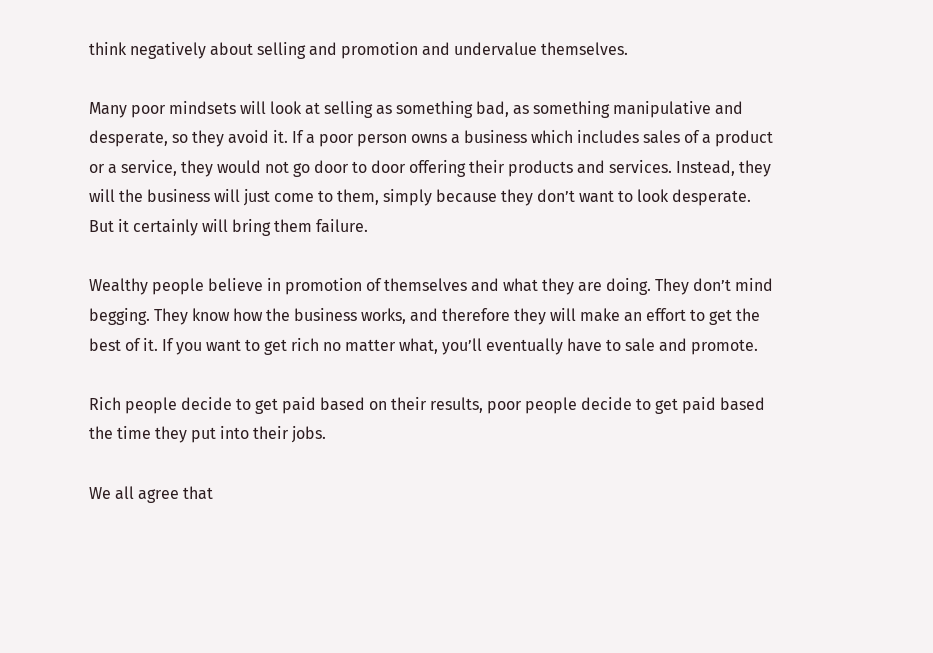think negatively about selling and promotion and undervalue themselves.

Many poor mindsets will look at selling as something bad, as something manipulative and desperate, so they avoid it. If a poor person owns a business which includes sales of a product or a service, they would not go door to door offering their products and services. Instead, they will the business will just come to them, simply because they don’t want to look desperate. But it certainly will bring them failure.

Wealthy people believe in promotion of themselves and what they are doing. They don’t mind begging. They know how the business works, and therefore they will make an effort to get the best of it. If you want to get rich no matter what, you’ll eventually have to sale and promote.

Rich people decide to get paid based on their results, poor people decide to get paid based the time they put into their jobs.

We all agree that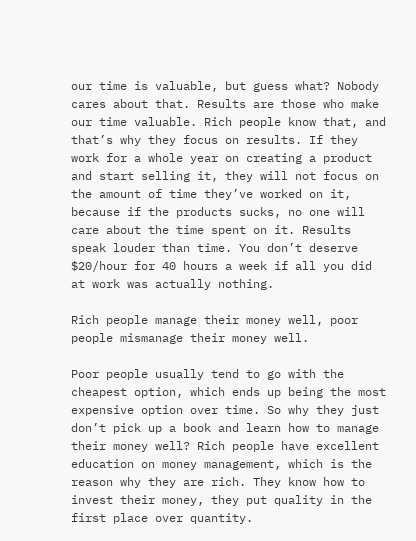our time is valuable, but guess what? Nobody cares about that. Results are those who make our time valuable. Rich people know that, and that’s why they focus on results. If they work for a whole year on creating a product and start selling it, they will not focus on the amount of time they’ve worked on it, because if the products sucks, no one will care about the time spent on it. Results speak louder than time. You don’t deserve $20/hour for 40 hours a week if all you did at work was actually nothing.

Rich people manage their money well, poor people mismanage their money well.

Poor people usually tend to go with the cheapest option, which ends up being the most expensive option over time. So why they just don’t pick up a book and learn how to manage their money well? Rich people have excellent education on money management, which is the reason why they are rich. They know how to invest their money, they put quality in the first place over quantity.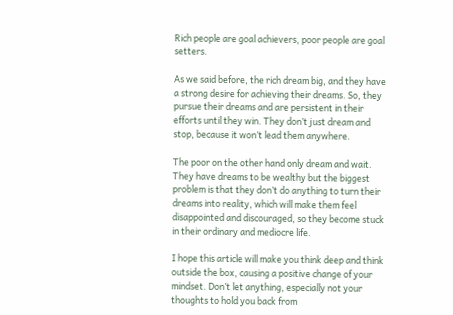Rich people are goal achievers, poor people are goal setters.

As we said before, the rich dream big, and they have a strong desire for achieving their dreams. So, they pursue their dreams and are persistent in their efforts until they win. They don’t just dream and stop, because it won’t lead them anywhere.

The poor on the other hand only dream and wait. They have dreams to be wealthy but the biggest problem is that they don’t do anything to turn their dreams into reality, which will make them feel disappointed and discouraged, so they become stuck in their ordinary and mediocre life.

I hope this article will make you think deep and think outside the box, causing a positive change of your mindset. Don’t let anything, especially not your thoughts to hold you back from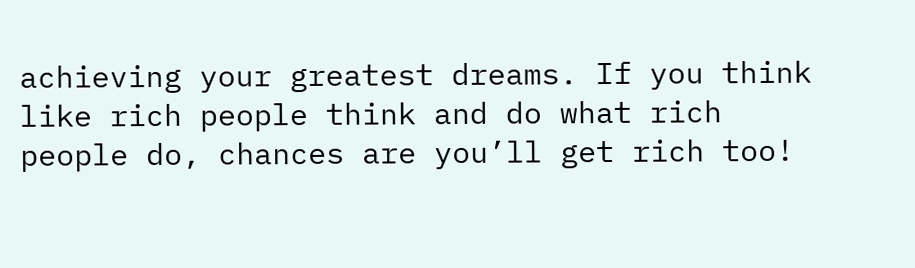achieving your greatest dreams. If you think like rich people think and do what rich people do, chances are you’ll get rich too!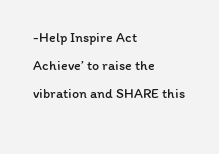-Help Inspire Act Achieve’ to raise the vibration and SHARE this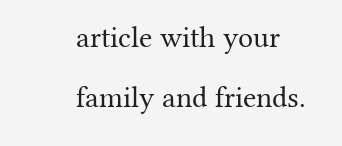article with your family and friends.